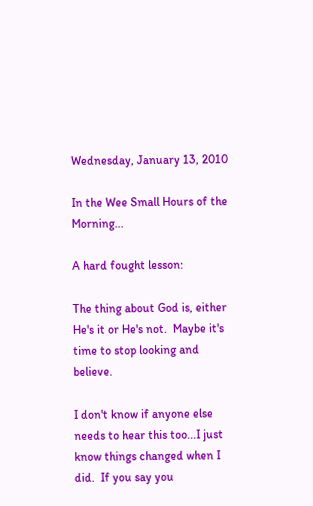Wednesday, January 13, 2010

In the Wee Small Hours of the Morning...

A hard fought lesson:

The thing about God is, either He's it or He's not.  Maybe it's time to stop looking and believe.

I don't know if anyone else needs to hear this too...I just know things changed when I did.  If you say you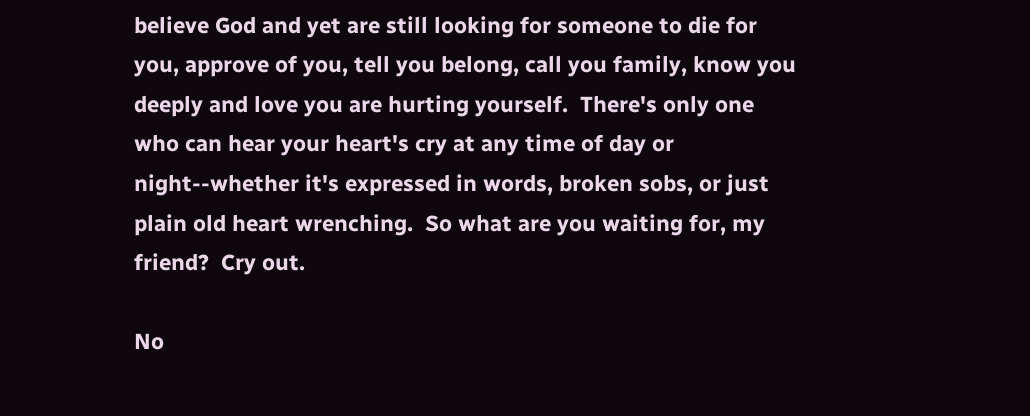believe God and yet are still looking for someone to die for you, approve of you, tell you belong, call you family, know you deeply and love you are hurting yourself.  There's only one who can hear your heart's cry at any time of day or night--whether it's expressed in words, broken sobs, or just plain old heart wrenching.  So what are you waiting for, my friend?  Cry out.

No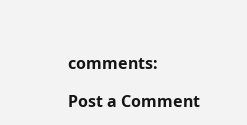comments:

Post a Comment